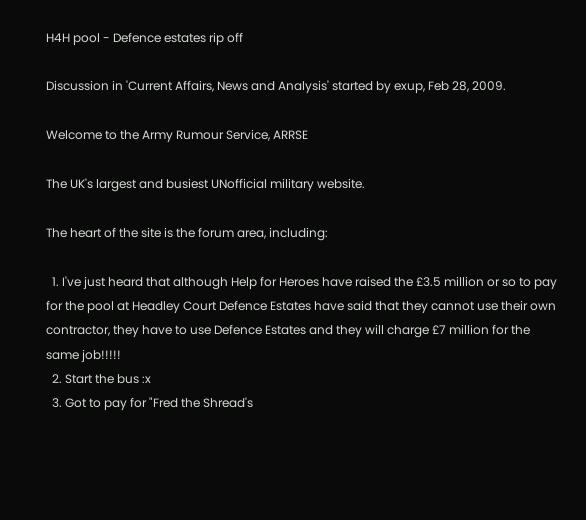H4H pool - Defence estates rip off

Discussion in 'Current Affairs, News and Analysis' started by exup, Feb 28, 2009.

Welcome to the Army Rumour Service, ARRSE

The UK's largest and busiest UNofficial military website.

The heart of the site is the forum area, including:

  1. I've just heard that although Help for Heroes have raised the £3.5 million or so to pay for the pool at Headley Court Defence Estates have said that they cannot use their own contractor, they have to use Defence Estates and they will charge £7 million for the same job!!!!!
  2. Start the bus :x
  3. Got to pay for "Fred the Shread's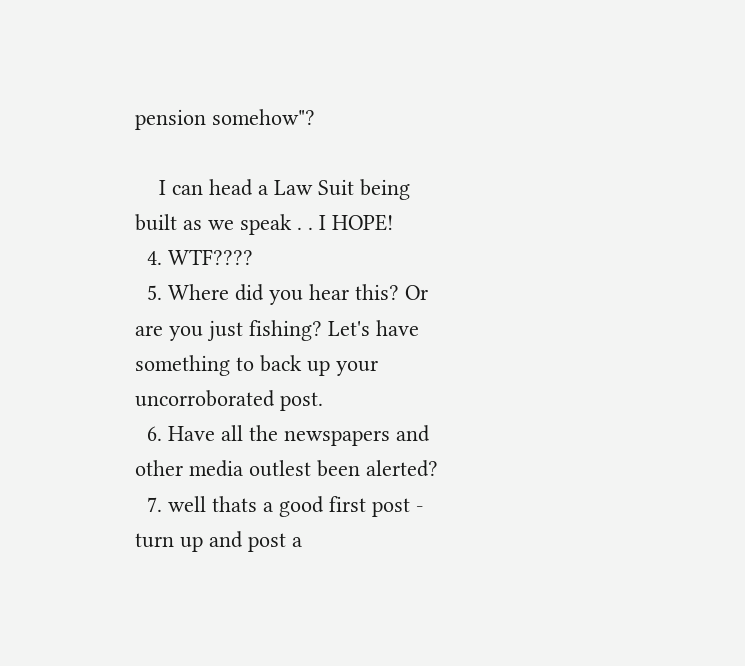pension somehow"?

    I can head a Law Suit being built as we speak . . I HOPE!
  4. WTF????
  5. Where did you hear this? Or are you just fishing? Let's have something to back up your uncorroborated post.
  6. Have all the newspapers and other media outlest been alerted?
  7. well thats a good first post - turn up and post a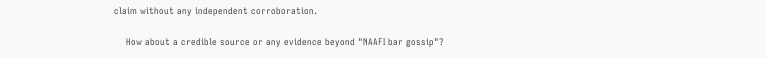claim without any independent corroboration.

    How about a credible source or any evidence beyond "NAAFI bar gossip"?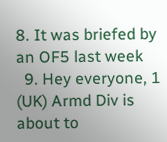8. It was briefed by an OF5 last week
  9. Hey everyone, 1 (UK) Armd Div is about to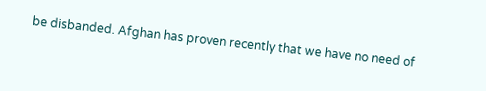be disbanded. Afghan has proven recently that we have no need of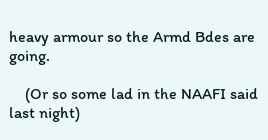heavy armour so the Armd Bdes are going.

    (Or so some lad in the NAAFI said last night)